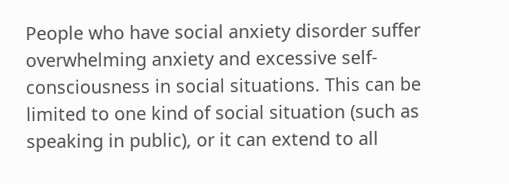People who have social anxiety disorder suffer overwhelming anxiety and excessive self-consciousness in social situations. This can be limited to one kind of social situation (such as speaking in public), or it can extend to all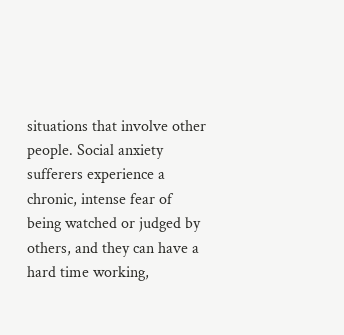situations that involve other people. Social anxiety sufferers experience a chronic, intense fear of being watched or judged by others, and they can have a hard time working,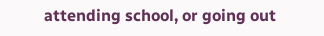attending school, or going out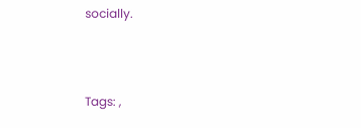socially.



Tags: ,